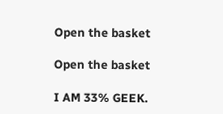Open the basket

Open the basket

I AM 33% GEEK.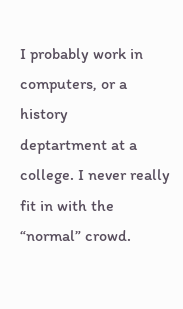I probably work in computers, or a history
deptartment at a college. I never really
fit in with the “normal” crowd.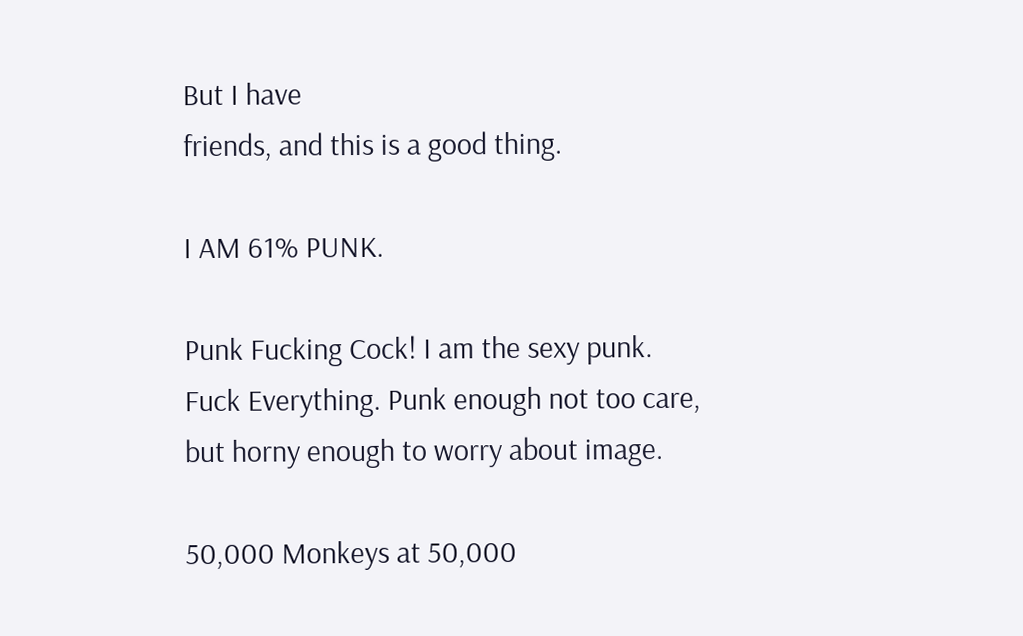But I have
friends, and this is a good thing.

I AM 61% PUNK.

Punk Fucking Cock! I am the sexy punk.
Fuck Everything. Punk enough not too care,
but horny enough to worry about image.

50,000 Monkeys at 50,000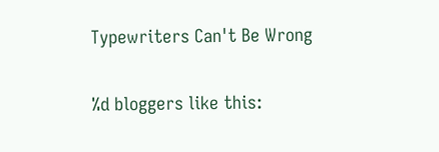Typewriters Can't Be Wrong

%d bloggers like this: